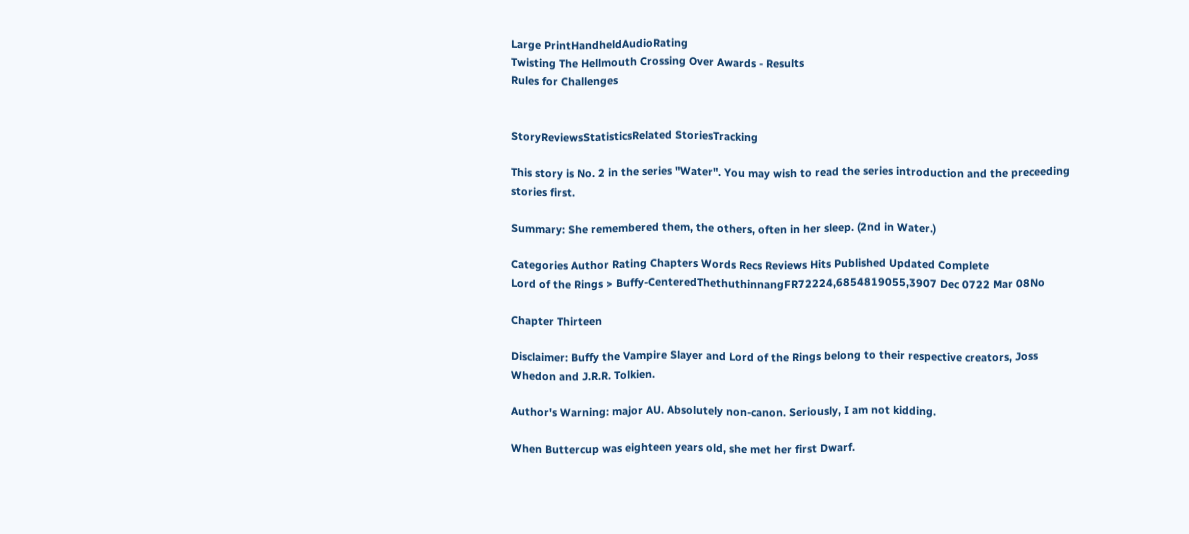Large PrintHandheldAudioRating
Twisting The Hellmouth Crossing Over Awards - Results
Rules for Challenges


StoryReviewsStatisticsRelated StoriesTracking

This story is No. 2 in the series "Water". You may wish to read the series introduction and the preceeding stories first.

Summary: She remembered them, the others, often in her sleep. (2nd in Water.)

Categories Author Rating Chapters Words Recs Reviews Hits Published Updated Complete
Lord of the Rings > Buffy-CenteredThethuthinnangFR72224,6854819055,3907 Dec 0722 Mar 08No

Chapter Thirteen

Disclaimer: Buffy the Vampire Slayer and Lord of the Rings belong to their respective creators, Joss Whedon and J.R.R. Tolkien.

Author's Warning: major AU. Absolutely non-canon. Seriously, I am not kidding.

When Buttercup was eighteen years old, she met her first Dwarf.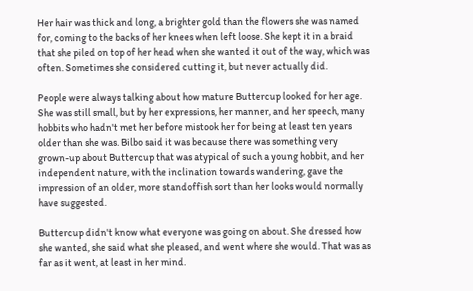Her hair was thick and long, a brighter gold than the flowers she was named for, coming to the backs of her knees when left loose. She kept it in a braid that she piled on top of her head when she wanted it out of the way, which was often. Sometimes she considered cutting it, but never actually did.

People were always talking about how mature Buttercup looked for her age. She was still small, but by her expressions, her manner, and her speech, many hobbits who hadn't met her before mistook her for being at least ten years older than she was. Bilbo said it was because there was something very grown-up about Buttercup that was atypical of such a young hobbit, and her independent nature, with the inclination towards wandering, gave the impression of an older, more standoffish sort than her looks would normally have suggested.

Buttercup didn't know what everyone was going on about. She dressed how she wanted, she said what she pleased, and went where she would. That was as far as it went, at least in her mind.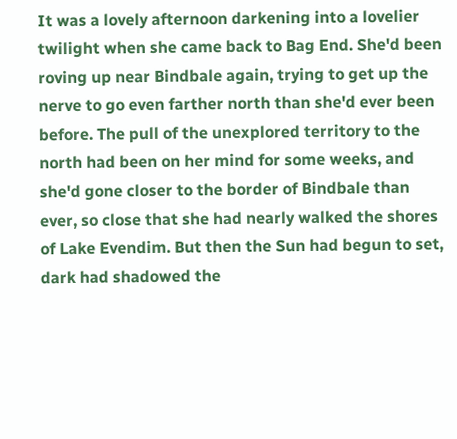It was a lovely afternoon darkening into a lovelier twilight when she came back to Bag End. She'd been roving up near Bindbale again, trying to get up the nerve to go even farther north than she'd ever been before. The pull of the unexplored territory to the north had been on her mind for some weeks, and she'd gone closer to the border of Bindbale than ever, so close that she had nearly walked the shores of Lake Evendim. But then the Sun had begun to set, dark had shadowed the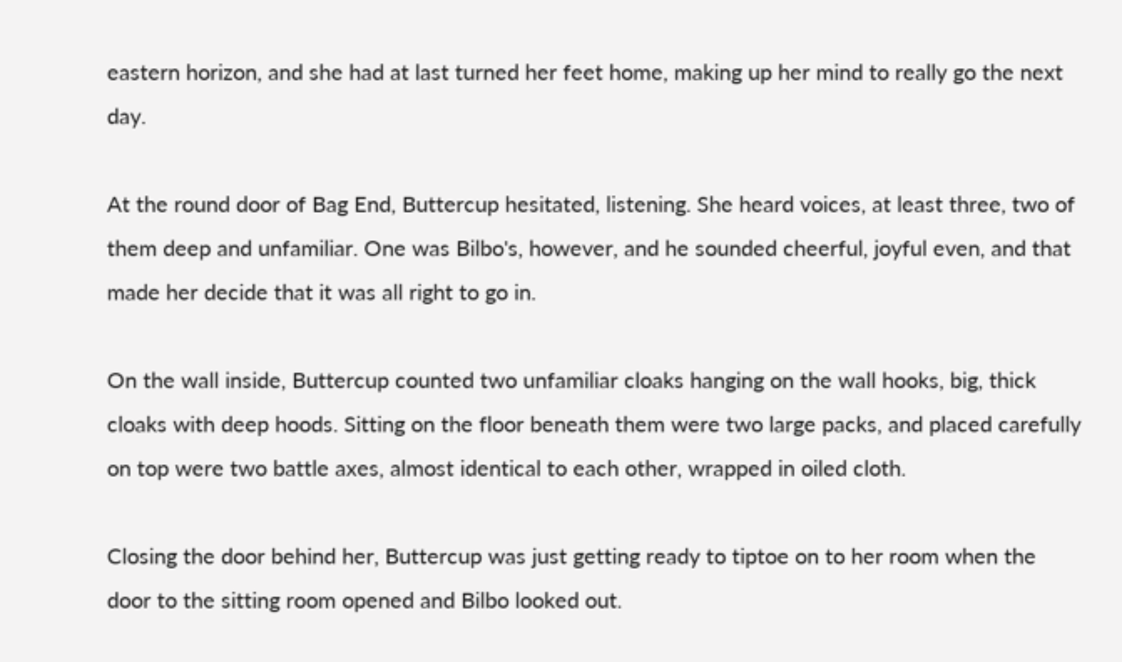eastern horizon, and she had at last turned her feet home, making up her mind to really go the next day.

At the round door of Bag End, Buttercup hesitated, listening. She heard voices, at least three, two of them deep and unfamiliar. One was Bilbo's, however, and he sounded cheerful, joyful even, and that made her decide that it was all right to go in.

On the wall inside, Buttercup counted two unfamiliar cloaks hanging on the wall hooks, big, thick cloaks with deep hoods. Sitting on the floor beneath them were two large packs, and placed carefully on top were two battle axes, almost identical to each other, wrapped in oiled cloth.

Closing the door behind her, Buttercup was just getting ready to tiptoe on to her room when the door to the sitting room opened and Bilbo looked out.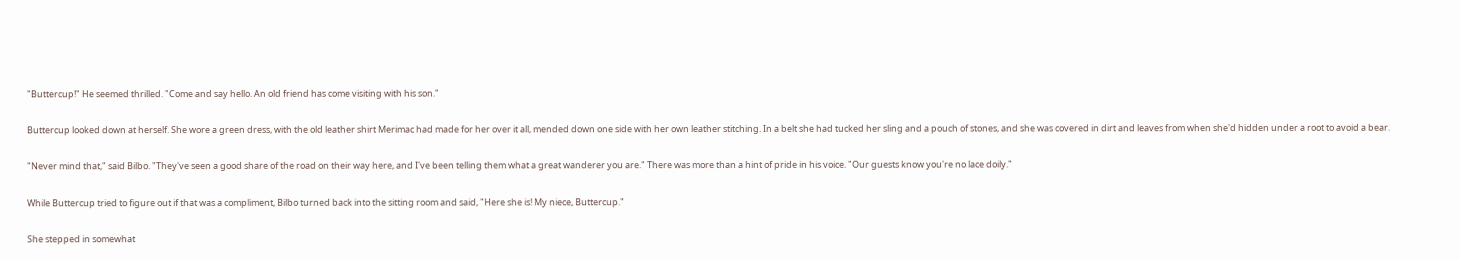"Buttercup!" He seemed thrilled. "Come and say hello. An old friend has come visiting with his son."

Buttercup looked down at herself. She wore a green dress, with the old leather shirt Merimac had made for her over it all, mended down one side with her own leather stitching. In a belt she had tucked her sling and a pouch of stones, and she was covered in dirt and leaves from when she'd hidden under a root to avoid a bear.

"Never mind that," said Bilbo. "They've seen a good share of the road on their way here, and I've been telling them what a great wanderer you are." There was more than a hint of pride in his voice. "Our guests know you're no lace doily."

While Buttercup tried to figure out if that was a compliment, Bilbo turned back into the sitting room and said, "Here she is! My niece, Buttercup."

She stepped in somewhat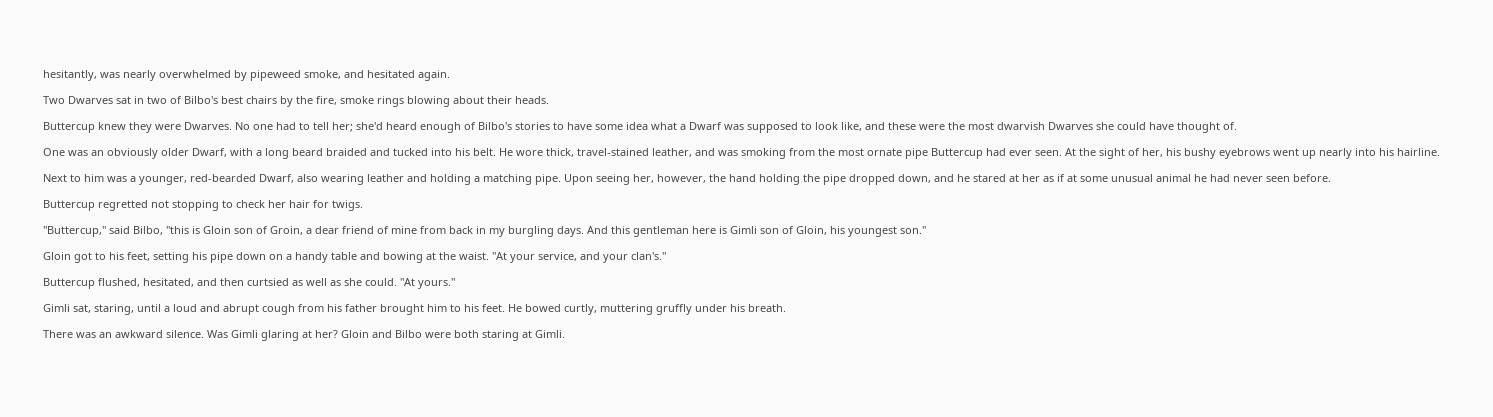hesitantly, was nearly overwhelmed by pipeweed smoke, and hesitated again.

Two Dwarves sat in two of Bilbo's best chairs by the fire, smoke rings blowing about their heads.

Buttercup knew they were Dwarves. No one had to tell her; she'd heard enough of Bilbo's stories to have some idea what a Dwarf was supposed to look like, and these were the most dwarvish Dwarves she could have thought of.

One was an obviously older Dwarf, with a long beard braided and tucked into his belt. He wore thick, travel-stained leather, and was smoking from the most ornate pipe Buttercup had ever seen. At the sight of her, his bushy eyebrows went up nearly into his hairline.

Next to him was a younger, red-bearded Dwarf, also wearing leather and holding a matching pipe. Upon seeing her, however, the hand holding the pipe dropped down, and he stared at her as if at some unusual animal he had never seen before.

Buttercup regretted not stopping to check her hair for twigs.

"Buttercup," said Bilbo, "this is Gloin son of Groin, a dear friend of mine from back in my burgling days. And this gentleman here is Gimli son of Gloin, his youngest son."

Gloin got to his feet, setting his pipe down on a handy table and bowing at the waist. "At your service, and your clan's."

Buttercup flushed, hesitated, and then curtsied as well as she could. "At yours."

Gimli sat, staring, until a loud and abrupt cough from his father brought him to his feet. He bowed curtly, muttering gruffly under his breath.

There was an awkward silence. Was Gimli glaring at her? Gloin and Bilbo were both staring at Gimli.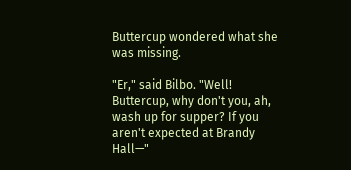Buttercup wondered what she was missing.

"Er," said Bilbo. "Well! Buttercup, why don't you, ah, wash up for supper? If you aren't expected at Brandy Hall—"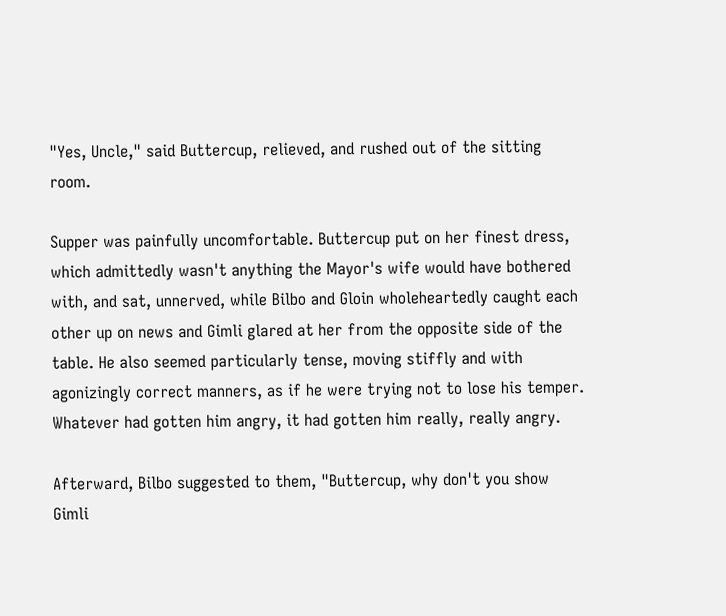"Yes, Uncle," said Buttercup, relieved, and rushed out of the sitting room.

Supper was painfully uncomfortable. Buttercup put on her finest dress, which admittedly wasn't anything the Mayor's wife would have bothered with, and sat, unnerved, while Bilbo and Gloin wholeheartedly caught each other up on news and Gimli glared at her from the opposite side of the table. He also seemed particularly tense, moving stiffly and with agonizingly correct manners, as if he were trying not to lose his temper. Whatever had gotten him angry, it had gotten him really, really angry.

Afterward, Bilbo suggested to them, "Buttercup, why don't you show Gimli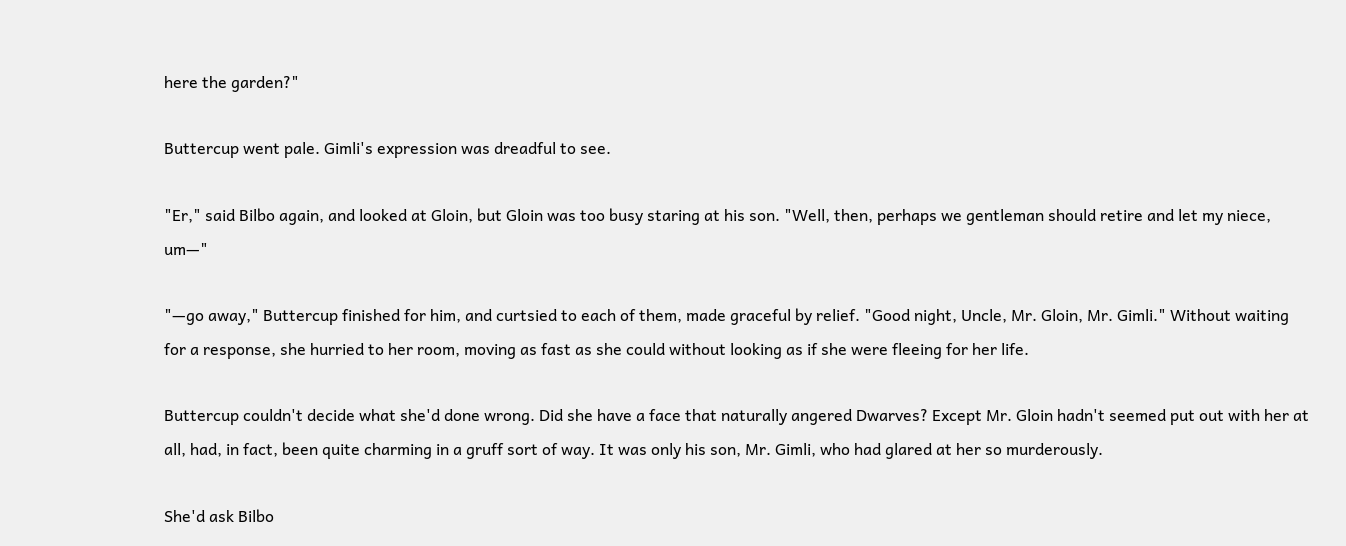here the garden?"

Buttercup went pale. Gimli's expression was dreadful to see.

"Er," said Bilbo again, and looked at Gloin, but Gloin was too busy staring at his son. "Well, then, perhaps we gentleman should retire and let my niece, um—"

"—go away," Buttercup finished for him, and curtsied to each of them, made graceful by relief. "Good night, Uncle, Mr. Gloin, Mr. Gimli." Without waiting for a response, she hurried to her room, moving as fast as she could without looking as if she were fleeing for her life.

Buttercup couldn't decide what she'd done wrong. Did she have a face that naturally angered Dwarves? Except Mr. Gloin hadn't seemed put out with her at all, had, in fact, been quite charming in a gruff sort of way. It was only his son, Mr. Gimli, who had glared at her so murderously.

She'd ask Bilbo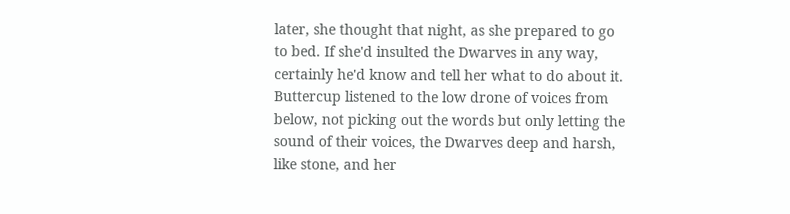later, she thought that night, as she prepared to go to bed. If she'd insulted the Dwarves in any way, certainly he'd know and tell her what to do about it. Buttercup listened to the low drone of voices from below, not picking out the words but only letting the sound of their voices, the Dwarves deep and harsh, like stone, and her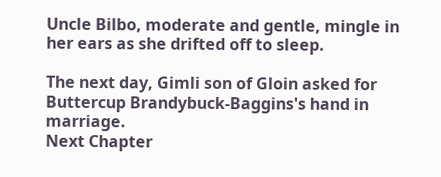Uncle Bilbo, moderate and gentle, mingle in her ears as she drifted off to sleep.

The next day, Gimli son of Gloin asked for Buttercup Brandybuck-Baggins's hand in marriage.
Next Chapter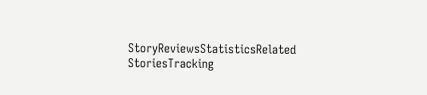StoryReviewsStatisticsRelated StoriesTracking